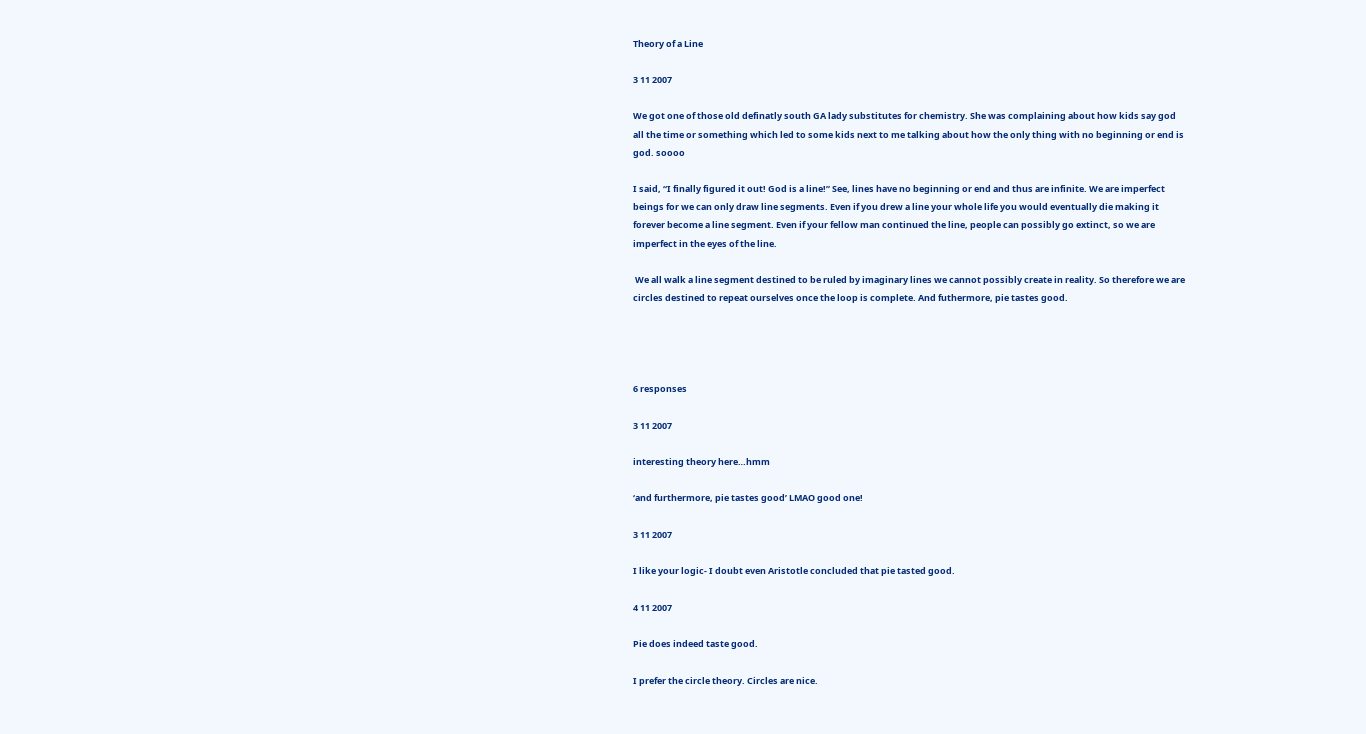Theory of a Line

3 11 2007

We got one of those old definatly south GA lady substitutes for chemistry. She was complaining about how kids say god all the time or something which led to some kids next to me talking about how the only thing with no beginning or end is god. soooo

I said, “I finally figured it out! God is a line!” See, lines have no beginning or end and thus are infinite. We are imperfect beings for we can only draw line segments. Even if you drew a line your whole life you would eventually die making it forever become a line segment. Even if your fellow man continued the line, people can possibly go extinct, so we are imperfect in the eyes of the line.

 We all walk a line segment destined to be ruled by imaginary lines we cannot possibly create in reality. So therefore we are circles destined to repeat ourselves once the loop is complete. And futhermore, pie tastes good.




6 responses

3 11 2007

interesting theory here…hmm

‘and furthermore, pie tastes good’ LMAO good one!

3 11 2007

I like your logic- I doubt even Aristotle concluded that pie tasted good.

4 11 2007

Pie does indeed taste good.

I prefer the circle theory. Circles are nice.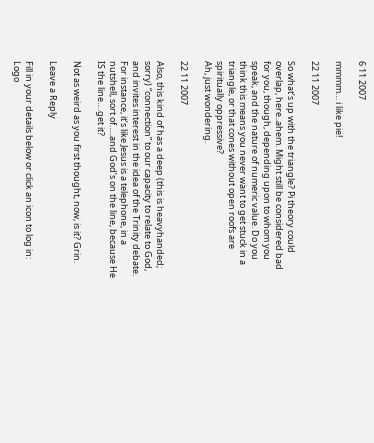6 11 2007

mmmm… i like pie!

22 11 2007

So what’s up with the triangle? Pi theory could overlap, here..ahem. Might still be considered bad for you, though, depending upon to whom you speak, and the nature of numeric value. Do you think this means you never want to get stuck in a triangle, or that cones without open roofs are spiritually oppressive?
Ah, just wondering.

22 11 2007

Also, this kind of has a deep (this is heavyhanded; sorry) “connection” to our capacity to relate to God, and invites interest in the idea of the Trinity debate. For instance, it’s like Jesus is a telephone, in a nutshell, sort of…..and God’s on the line, because He IS the line….get it?

Not as weird as you first thought, now, is it? Grin.

Leave a Reply

Fill in your details below or click an icon to log in: Logo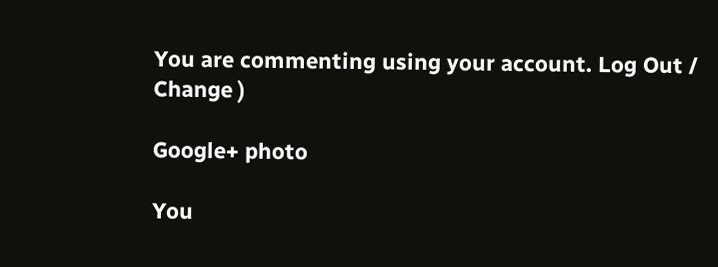You are commenting using your account. Log Out /  Change )

Google+ photo

You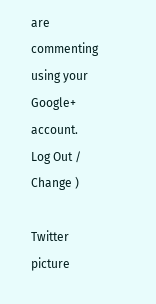are commenting using your Google+ account. Log Out /  Change )

Twitter picture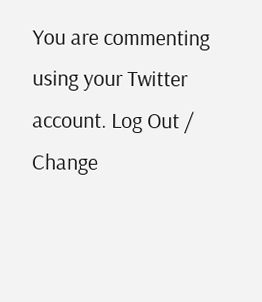You are commenting using your Twitter account. Log Out /  Change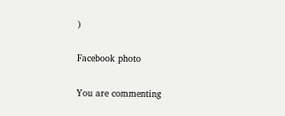)

Facebook photo

You are commenting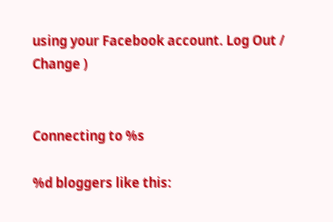using your Facebook account. Log Out /  Change )


Connecting to %s

%d bloggers like this: